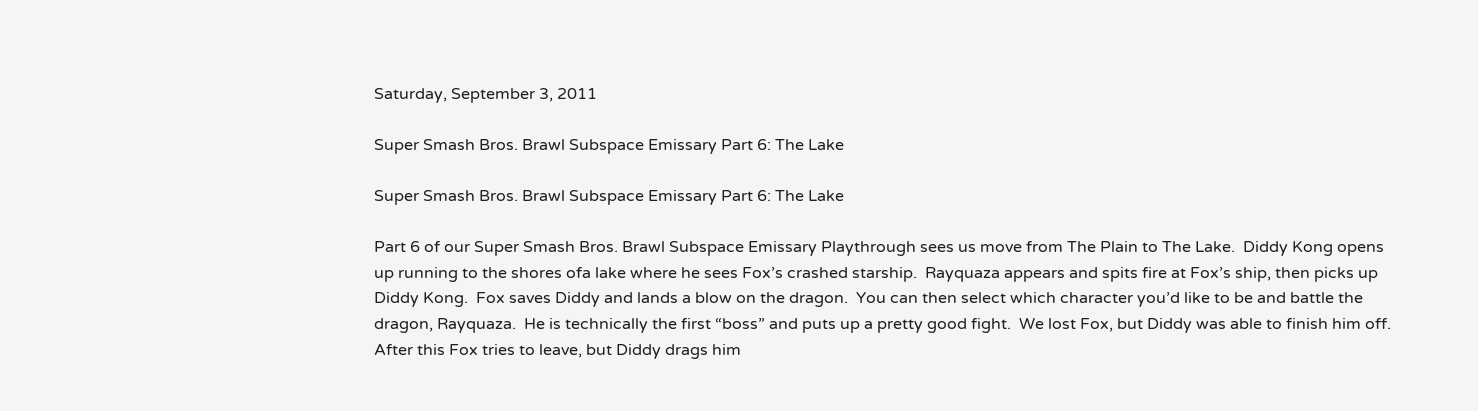Saturday, September 3, 2011

Super Smash Bros. Brawl Subspace Emissary Part 6: The Lake

Super Smash Bros. Brawl Subspace Emissary Part 6: The Lake

Part 6 of our Super Smash Bros. Brawl Subspace Emissary Playthrough sees us move from The Plain to The Lake.  Diddy Kong opens up running to the shores ofa lake where he sees Fox’s crashed starship.  Rayquaza appears and spits fire at Fox’s ship, then picks up Diddy Kong.  Fox saves Diddy and lands a blow on the dragon.  You can then select which character you’d like to be and battle the dragon, Rayquaza.  He is technically the first “boss” and puts up a pretty good fight.  We lost Fox, but Diddy was able to finish him off.  After this Fox tries to leave, but Diddy drags him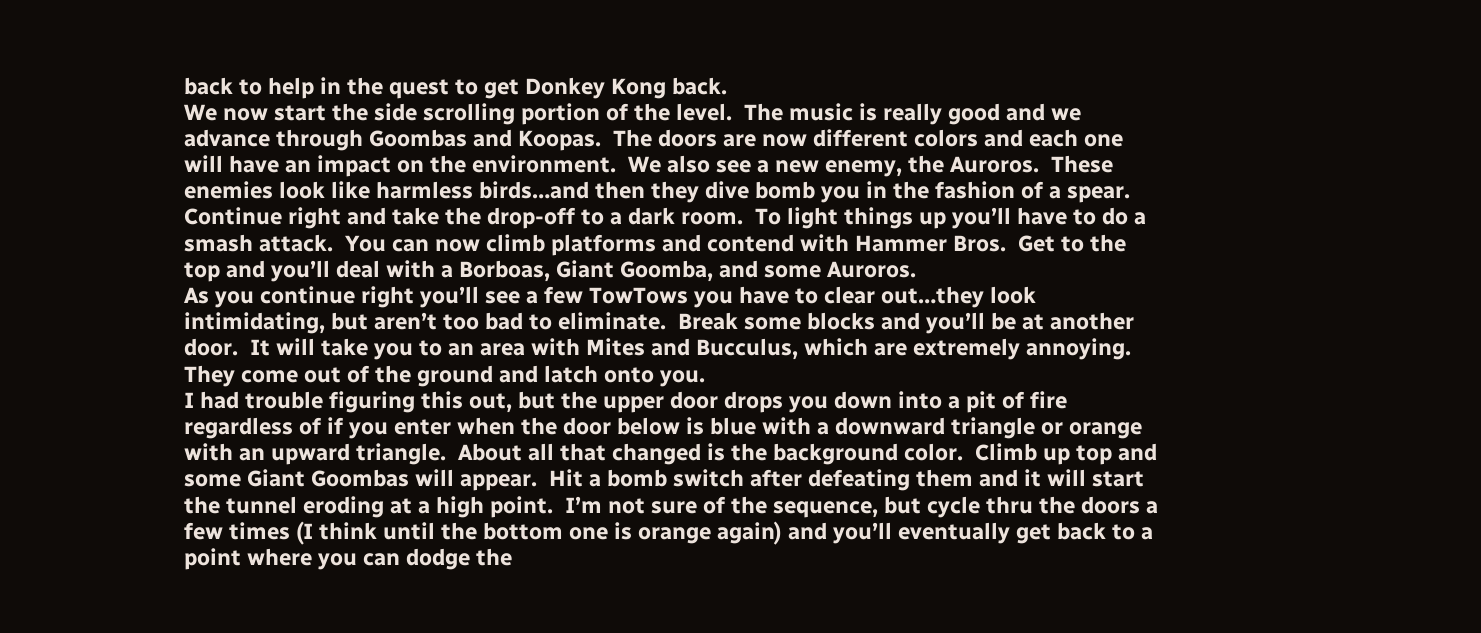back to help in the quest to get Donkey Kong back.
We now start the side scrolling portion of the level.  The music is really good and we advance through Goombas and Koopas.  The doors are now different colors and each one will have an impact on the environment.  We also see a new enemy, the Auroros.  These enemies look like harmless birds…and then they dive bomb you in the fashion of a spear.  Continue right and take the drop-off to a dark room.  To light things up you’ll have to do a smash attack.  You can now climb platforms and contend with Hammer Bros.  Get to the top and you’ll deal with a Borboas, Giant Goomba, and some Auroros.
As you continue right you’ll see a few TowTows you have to clear out…they look intimidating, but aren’t too bad to eliminate.  Break some blocks and you’ll be at another door.  It will take you to an area with Mites and Bucculus, which are extremely annoying.  They come out of the ground and latch onto you.
I had trouble figuring this out, but the upper door drops you down into a pit of fire regardless of if you enter when the door below is blue with a downward triangle or orange with an upward triangle.  About all that changed is the background color.  Climb up top and some Giant Goombas will appear.  Hit a bomb switch after defeating them and it will start the tunnel eroding at a high point.  I’m not sure of the sequence, but cycle thru the doors a few times (I think until the bottom one is orange again) and you’ll eventually get back to a point where you can dodge the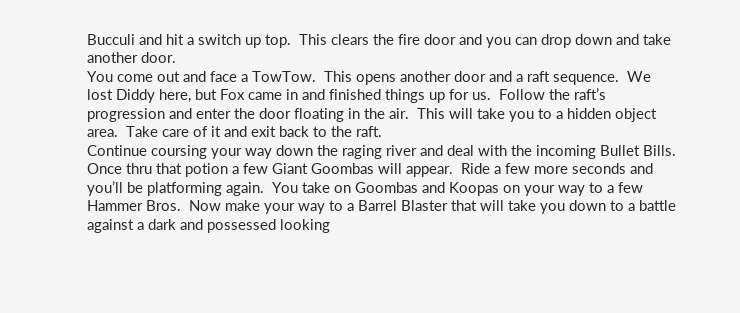Bucculi and hit a switch up top.  This clears the fire door and you can drop down and take another door.
You come out and face a TowTow.  This opens another door and a raft sequence.  We lost Diddy here, but Fox came in and finished things up for us.  Follow the raft’s progression and enter the door floating in the air.  This will take you to a hidden object area.  Take care of it and exit back to the raft.
Continue coursing your way down the raging river and deal with the incoming Bullet Bills.  Once thru that potion a few Giant Goombas will appear.  Ride a few more seconds and you’ll be platforming again.  You take on Goombas and Koopas on your way to a few Hammer Bros.  Now make your way to a Barrel Blaster that will take you down to a battle against a dark and possessed looking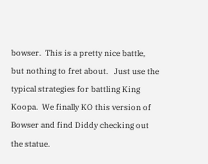bowser.  This is a pretty nice battle, but nothing to fret about.   Just use the typical strategies for battling King Koopa.  We finally KO this version of Bowser and find Diddy checking out the statue.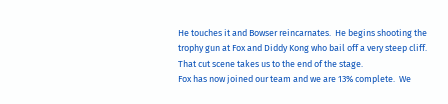He touches it and Bowser reincarnates.  He begins shooting the trophy gun at Fox and Diddy Kong who bail off a very steep cliff.   That cut scene takes us to the end of the stage.
Fox has now joined our team and we are 13% complete.  We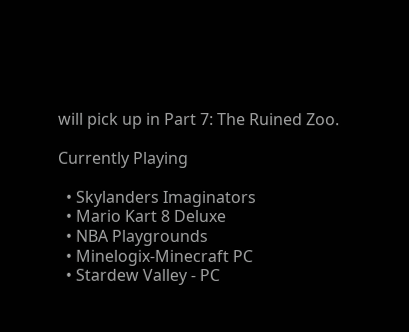will pick up in Part 7: The Ruined Zoo.

Currently Playing

  • Skylanders Imaginators
  • Mario Kart 8 Deluxe
  • NBA Playgrounds
  • Minelogix-Minecraft PC
  • Stardew Valley - PC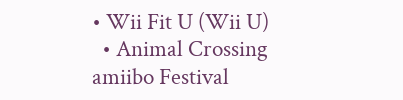• Wii Fit U (Wii U)
  • Animal Crossing amiibo Festival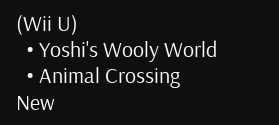(Wii U)
  • Yoshi's Wooly World
  • Animal Crossing New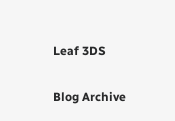Leaf 3DS

Blog Archive